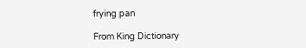frying pan

From King Dictionary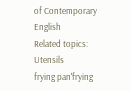of Contemporary English
Related topics: Utensils
frying panˈfrying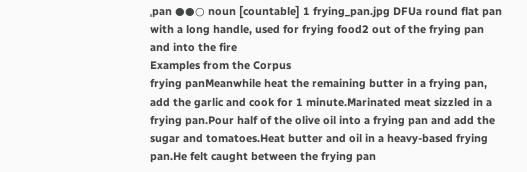ˌpan ●●○ noun [countable] 1 frying_pan.jpg DFUa round flat pan with a long handle, used for frying food2 out of the frying pan and into the fire
Examples from the Corpus
frying panMeanwhile heat the remaining butter in a frying pan, add the garlic and cook for 1 minute.Marinated meat sizzled in a frying pan.Pour half of the olive oil into a frying pan and add the sugar and tomatoes.Heat butter and oil in a heavy-based frying pan.He felt caught between the frying pan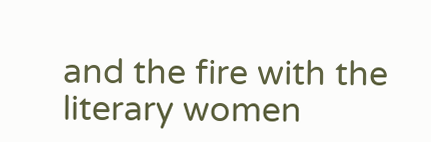and the fire with the literary women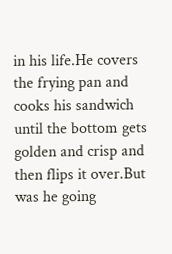in his life.He covers the frying pan and cooks his sandwich until the bottom gets golden and crisp and then flips it over.But was he going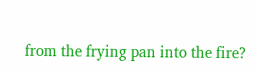from the frying pan into the fire?